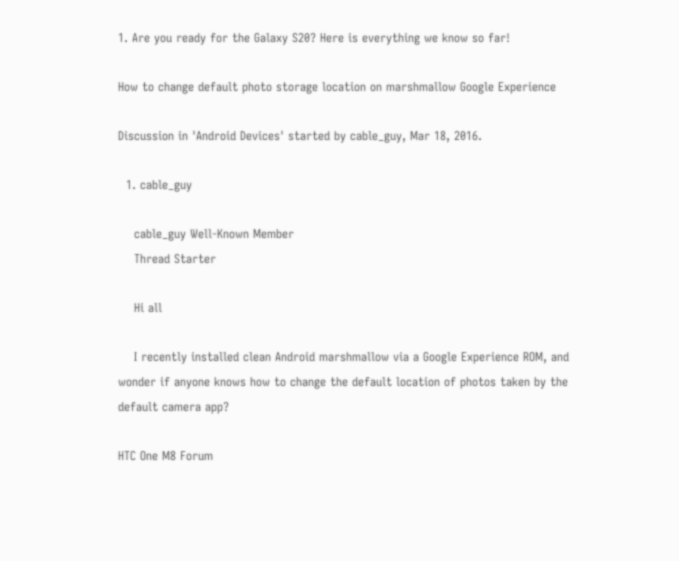1. Are you ready for the Galaxy S20? Here is everything we know so far!

How to change default photo storage location on marshmallow Google Experience

Discussion in 'Android Devices' started by cable_guy, Mar 18, 2016.

  1. cable_guy

    cable_guy Well-Known Member
    Thread Starter

    Hi all

    I recently installed clean Android marshmallow via a Google Experience ROM, and wonder if anyone knows how to change the default location of photos taken by the default camera app?

HTC One M8 Forum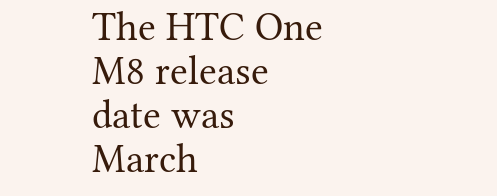The HTC One M8 release date was March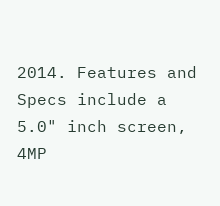2014. Features and Specs include a 5.0" inch screen, 4MP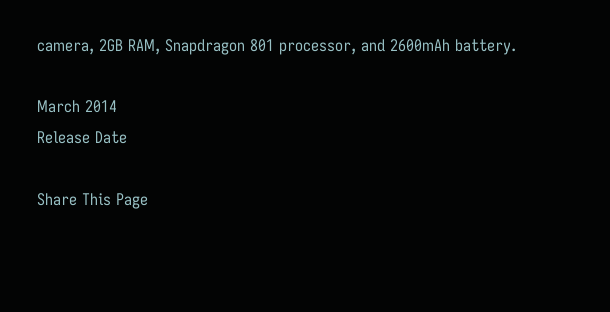camera, 2GB RAM, Snapdragon 801 processor, and 2600mAh battery.

March 2014
Release Date

Share This Page